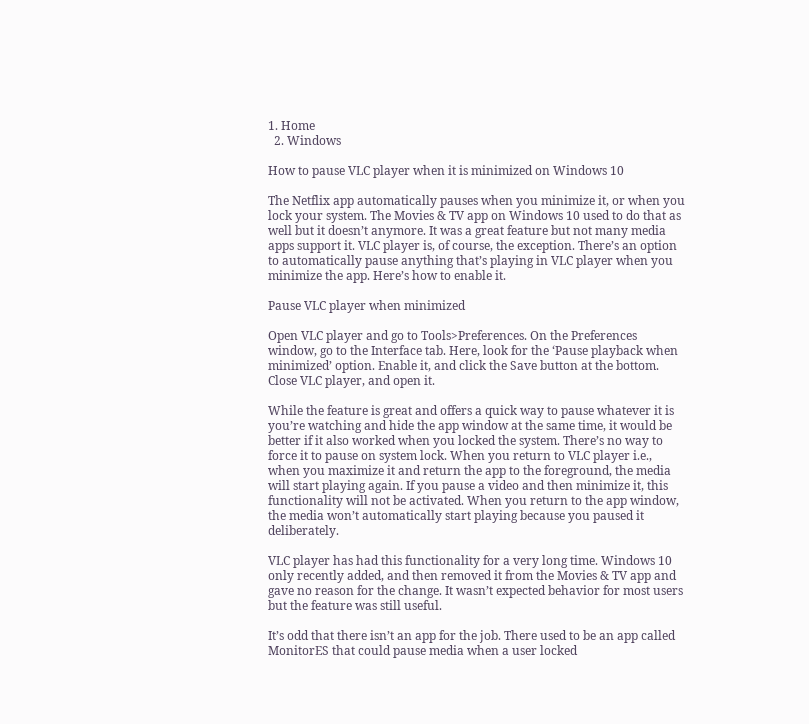1. Home
  2. Windows

How to pause VLC player when it is minimized on Windows 10

The Netflix app automatically pauses when you minimize it, or when you lock your system. The Movies & TV app on Windows 10 used to do that as well but it doesn’t anymore. It was a great feature but not many media apps support it. VLC player is, of course, the exception. There’s an option to automatically pause anything that’s playing in VLC player when you minimize the app. Here’s how to enable it.

Pause VLC player when minimized

Open VLC player and go to Tools>Preferences. On the Preferences window, go to the Interface tab. Here, look for the ‘Pause playback when minimized’ option. Enable it, and click the Save button at the bottom. Close VLC player, and open it.

While the feature is great and offers a quick way to pause whatever it is you’re watching and hide the app window at the same time, it would be better if it also worked when you locked the system. There’s no way to force it to pause on system lock. When you return to VLC player i.e., when you maximize it and return the app to the foreground, the media will start playing again. If you pause a video and then minimize it, this functionality will not be activated. When you return to the app window, the media won’t automatically start playing because you paused it deliberately.

VLC player has had this functionality for a very long time. Windows 10 only recently added, and then removed it from the Movies & TV app and gave no reason for the change. It wasn’t expected behavior for most users but the feature was still useful.

It’s odd that there isn’t an app for the job. There used to be an app called MonitorES that could pause media when a user locked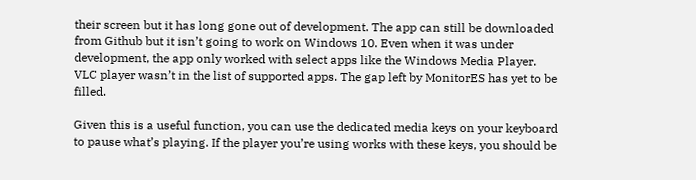their screen but it has long gone out of development. The app can still be downloaded from Github but it isn’t going to work on Windows 10. Even when it was under development, the app only worked with select apps like the Windows Media Player. VLC player wasn’t in the list of supported apps. The gap left by MonitorES has yet to be filled.

Given this is a useful function, you can use the dedicated media keys on your keyboard to pause what’s playing. If the player you’re using works with these keys, you should be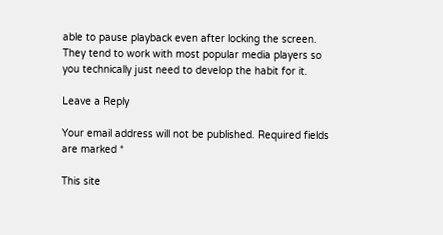able to pause playback even after locking the screen. They tend to work with most popular media players so you technically just need to develop the habit for it.

Leave a Reply

Your email address will not be published. Required fields are marked *

This site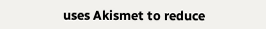uses Akismet to reduce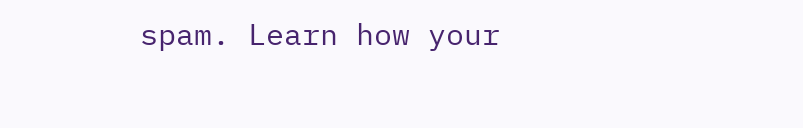spam. Learn how your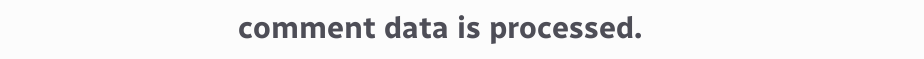comment data is processed.